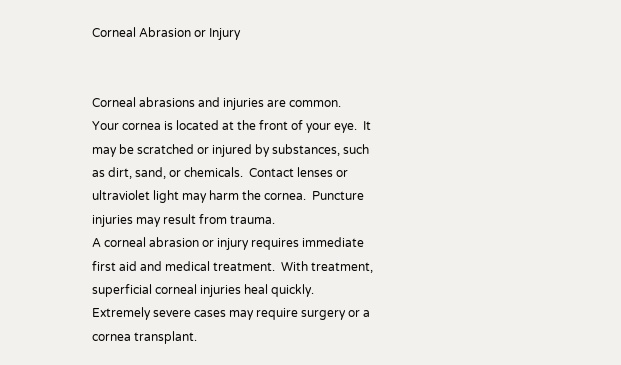Corneal Abrasion or Injury


Corneal abrasions and injuries are common.  Your cornea is located at the front of your eye.  It may be scratched or injured by substances, such as dirt, sand, or chemicals.  Contact lenses or ultraviolet light may harm the cornea.  Puncture injuries may result from trauma.
A corneal abrasion or injury requires immediate first aid and medical treatment.  With treatment, superficial corneal injuries heal quickly.  Extremely severe cases may require surgery or a cornea transplant.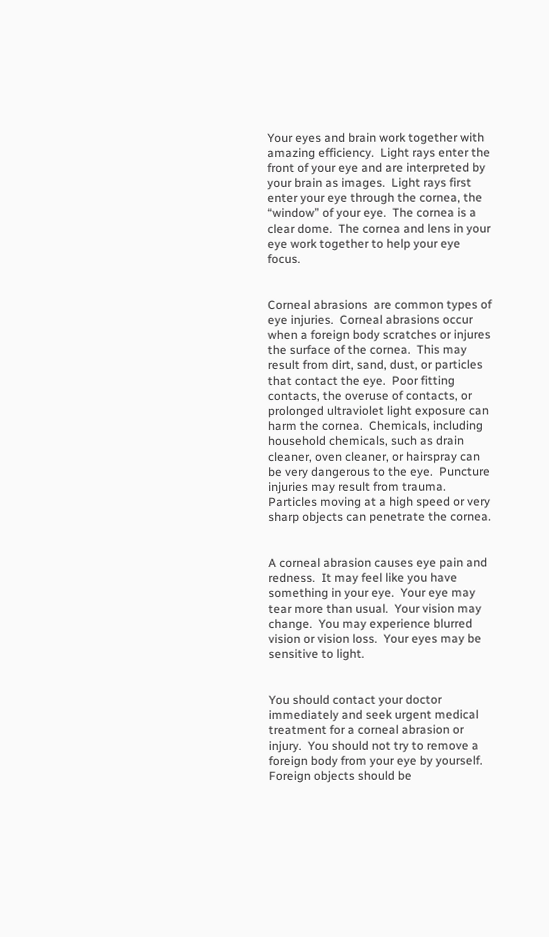Your eyes and brain work together with amazing efficiency.  Light rays enter the front of your eye and are interpreted by your brain as images.  Light rays first enter your eye through the cornea, the “window” of your eye.  The cornea is a clear dome.  The cornea and lens in your eye work together to help your eye focus.


Corneal abrasions  are common types of eye injuries.  Corneal abrasions occur when a foreign body scratches or injures the surface of the cornea.  This may result from dirt, sand, dust, or particles that contact the eye.  Poor fitting contacts, the overuse of contacts, or prolonged ultraviolet light exposure can harm the cornea.  Chemicals, including household chemicals, such as drain cleaner, oven cleaner, or hairspray can be very dangerous to the eye.  Puncture  injuries may result from trauma.  Particles moving at a high speed or very sharp objects can penetrate the cornea.


A corneal abrasion causes eye pain and redness.  It may feel like you have something in your eye.  Your eye may tear more than usual.  Your vision may change.  You may experience blurred vision or vision loss.  Your eyes may be sensitive to light.


You should contact your doctor immediately and seek urgent medical treatment for a corneal abrasion or injury.  You should not try to remove a foreign body from your eye by yourself.  Foreign objects should be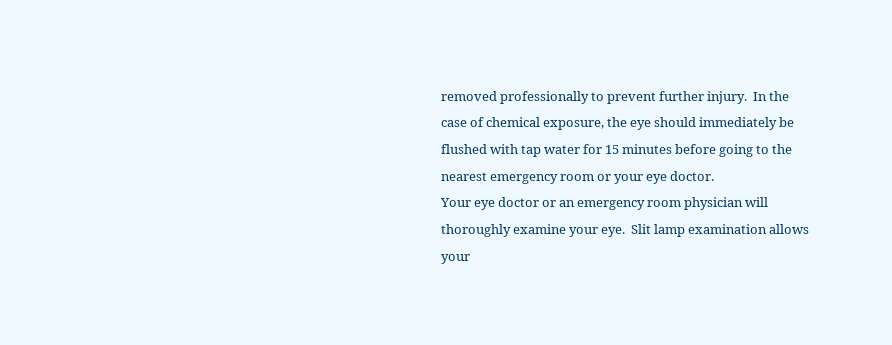removed professionally to prevent further injury.  In the case of chemical exposure, the eye should immediately be flushed with tap water for 15 minutes before going to the nearest emergency room or your eye doctor.
Your eye doctor or an emergency room physician will thoroughly examine your eye.  Slit lamp examination allows your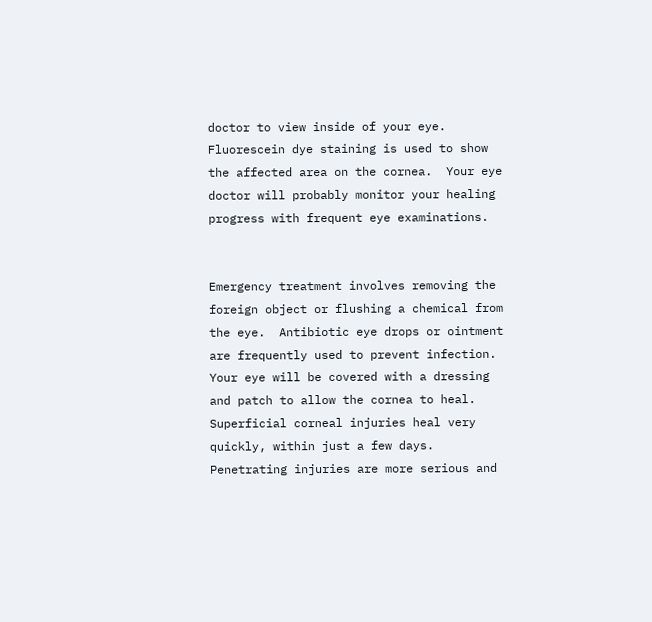doctor to view inside of your eye.  Fluorescein dye staining is used to show the affected area on the cornea.  Your eye doctor will probably monitor your healing progress with frequent eye examinations.


Emergency treatment involves removing the foreign object or flushing a chemical from the eye.  Antibiotic eye drops or ointment are frequently used to prevent infection.  Your eye will be covered with a dressing and patch to allow the cornea to heal.
Superficial corneal injuries heal very quickly, within just a few days.  Penetrating injuries are more serious and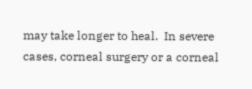may take longer to heal.  In severe cases, corneal surgery or a corneal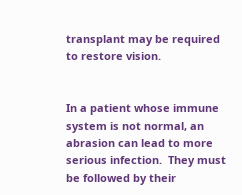transplant may be required to restore vision.


In a patient whose immune system is not normal, an abrasion can lead to more serious infection.  They must be followed by their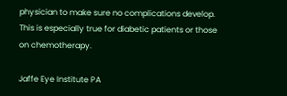physician to make sure no complications develop.  This is especially true for diabetic patients or those on chemotherapy.

Jaffe Eye Institute PA